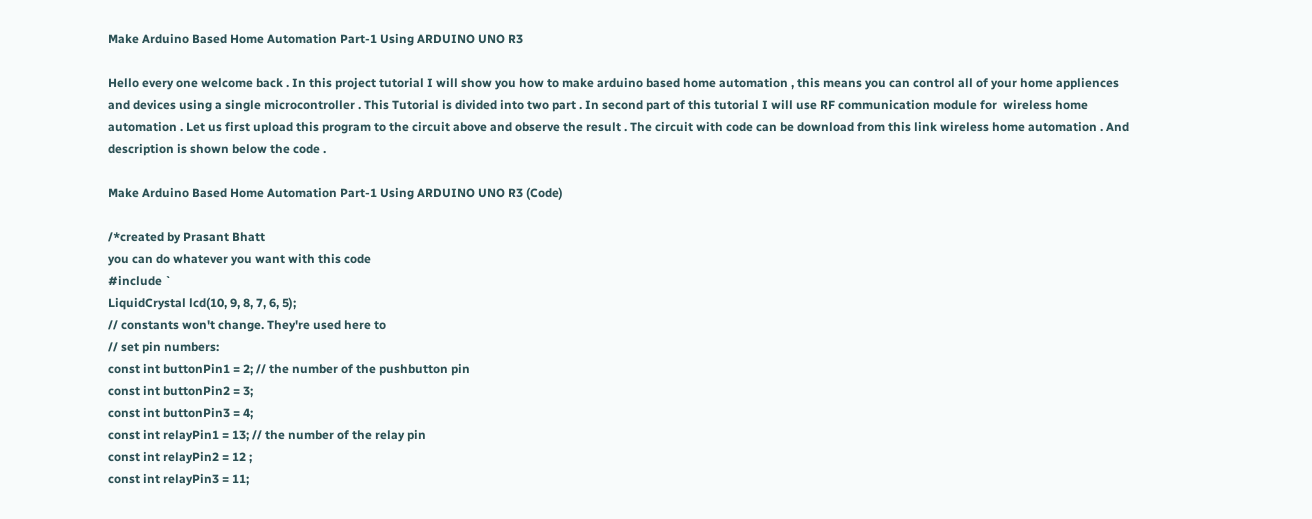Make Arduino Based Home Automation Part-1 Using ARDUINO UNO R3

Hello every one welcome back . In this project tutorial I will show you how to make arduino based home automation , this means you can control all of your home appliences  and devices using a single microcontroller . This Tutorial is divided into two part . In second part of this tutorial I will use RF communication module for  wireless home automation . Let us first upload this program to the circuit above and observe the result . The circuit with code can be download from this link wireless home automation . And description is shown below the code .

Make Arduino Based Home Automation Part-1 Using ARDUINO UNO R3 (Code)

/*created by Prasant Bhatt
you can do whatever you want with this code
#include `
LiquidCrystal lcd(10, 9, 8, 7, 6, 5);
// constants won't change. They're used here to
// set pin numbers:
const int buttonPin1 = 2; // the number of the pushbutton pin
const int buttonPin2 = 3;
const int buttonPin3 = 4;
const int relayPin1 = 13; // the number of the relay pin
const int relayPin2 = 12 ;
const int relayPin3 = 11;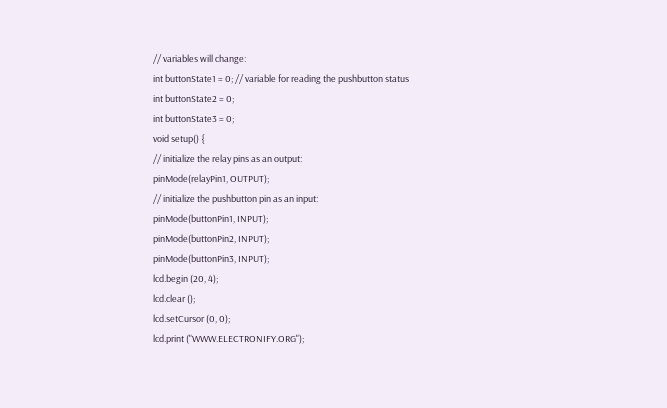// variables will change:
int buttonState1 = 0; // variable for reading the pushbutton status
int buttonState2 = 0;
int buttonState3 = 0;
void setup() {
// initialize the relay pins as an output:
pinMode(relayPin1, OUTPUT);
// initialize the pushbutton pin as an input:
pinMode(buttonPin1, INPUT);
pinMode(buttonPin2, INPUT);
pinMode(buttonPin3, INPUT);
lcd.begin (20, 4);
lcd.clear ();
lcd.setCursor (0, 0);
lcd.print ("WWW.ELECTRONIFY.ORG");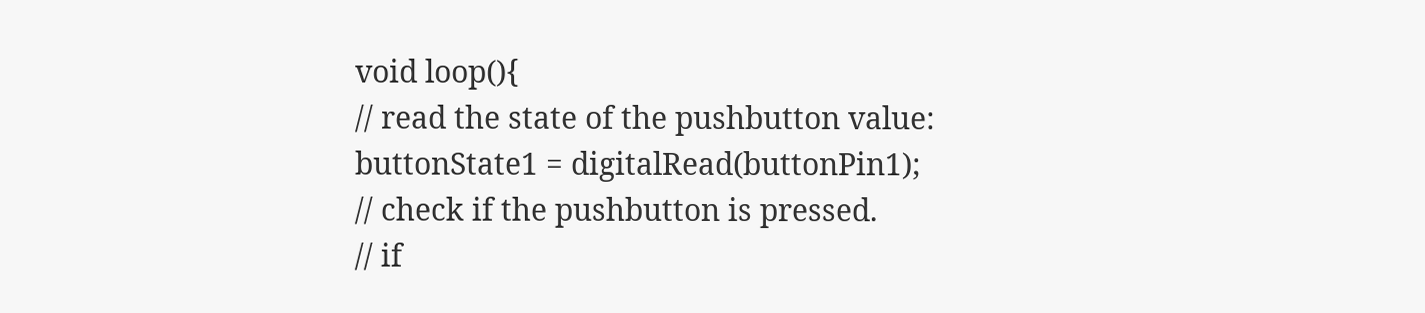void loop(){
// read the state of the pushbutton value:
buttonState1 = digitalRead(buttonPin1);
// check if the pushbutton is pressed.
// if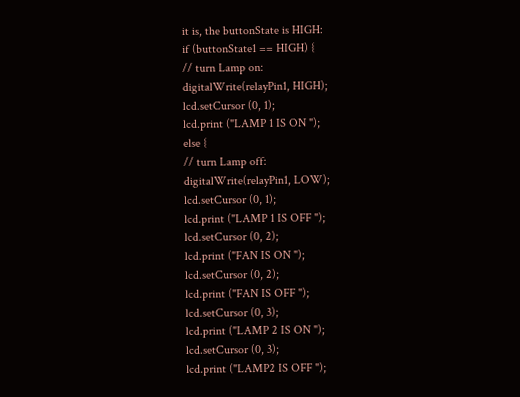it is, the buttonState is HIGH:
if (buttonState1 == HIGH) {
// turn Lamp on:
digitalWrite(relayPin1, HIGH);
lcd.setCursor (0, 1);
lcd.print ("LAMP 1 IS ON ");
else {
// turn Lamp off:
digitalWrite(relayPin1, LOW);
lcd.setCursor (0, 1);
lcd.print ("LAMP 1 IS OFF ");
lcd.setCursor (0, 2);
lcd.print ("FAN IS ON ");
lcd.setCursor (0, 2);
lcd.print ("FAN IS OFF ");
lcd.setCursor (0, 3);
lcd.print ("LAMP 2 IS ON ");
lcd.setCursor (0, 3);
lcd.print ("LAMP2 IS OFF ");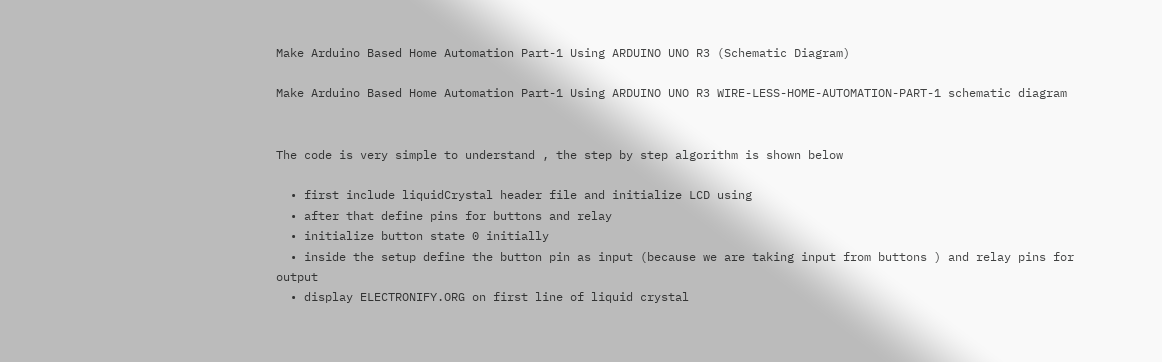Make Arduino Based Home Automation Part-1 Using ARDUINO UNO R3 (Schematic Diagram)

Make Arduino Based Home Automation Part-1 Using ARDUINO UNO R3 WIRE-LESS-HOME-AUTOMATION-PART-1 schematic diagram


The code is very simple to understand , the step by step algorithm is shown below

  • first include liquidCrystal header file and initialize LCD using
  • after that define pins for buttons and relay
  • initialize button state 0 initially
  • inside the setup define the button pin as input (because we are taking input from buttons ) and relay pins for output
  • display ELECTRONIFY.ORG on first line of liquid crystal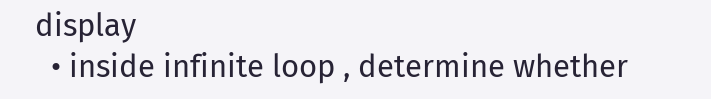display
  • inside infinite loop , determine whether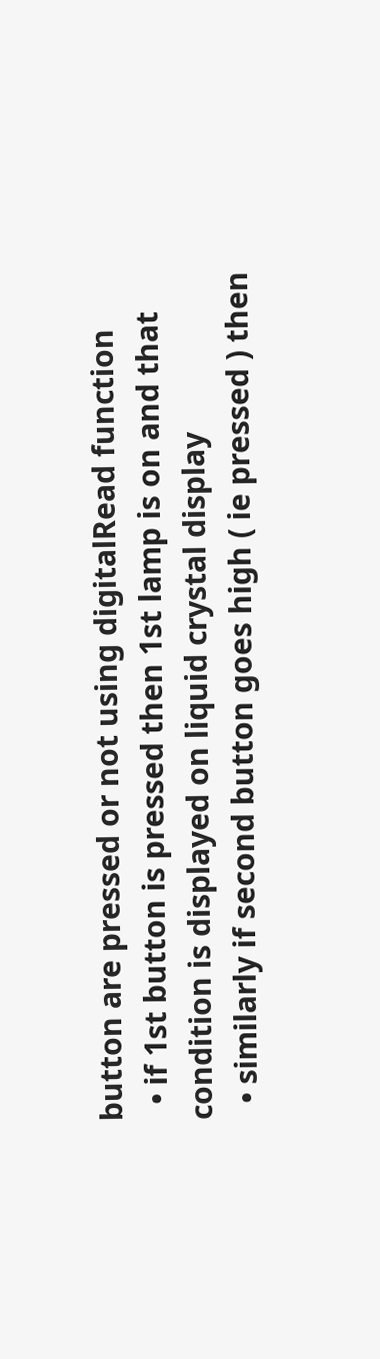button are pressed or not using digitalRead function
  • if 1st button is pressed then 1st lamp is on and that condition is displayed on liquid crystal display
  • similarly if second button goes high ( ie pressed ) then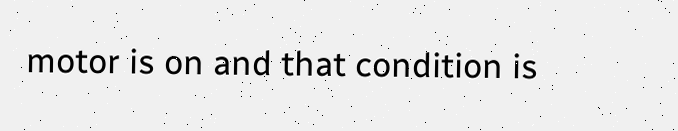motor is on and that condition is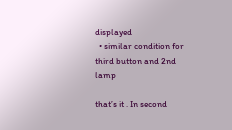displayed
  • similar condition for third button and 2nd lamp

that’s it . In second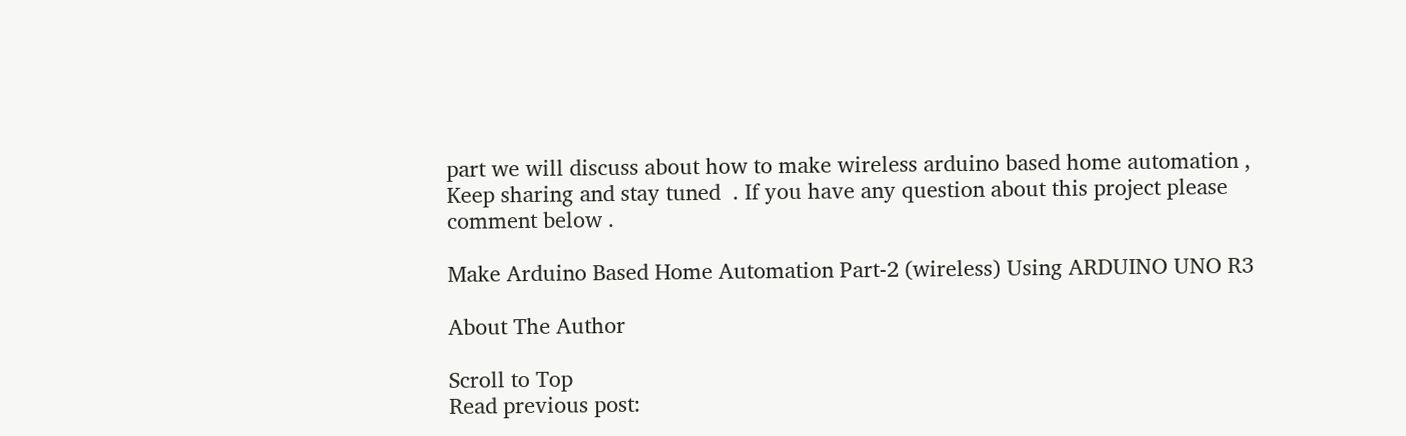part we will discuss about how to make wireless arduino based home automation , Keep sharing and stay tuned  . If you have any question about this project please comment below .

Make Arduino Based Home Automation Part-2 (wireless) Using ARDUINO UNO R3

About The Author

Scroll to Top
Read previous post: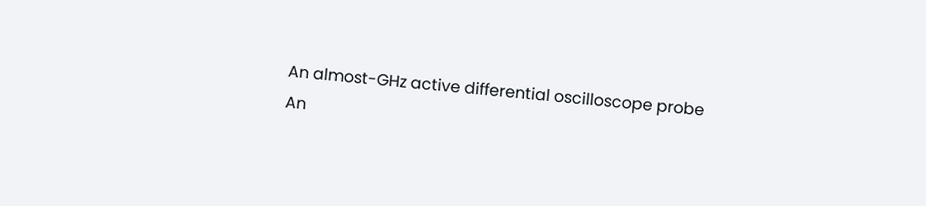An almost-GHz active differential oscilloscope probe
An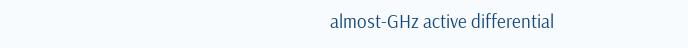almost-GHz active differential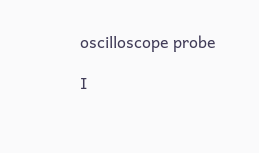oscilloscope probe

I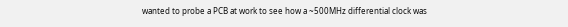wanted to probe a PCB at work to see how a ~500MHz differential clock was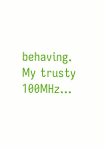behaving. My trusty 100MHz...